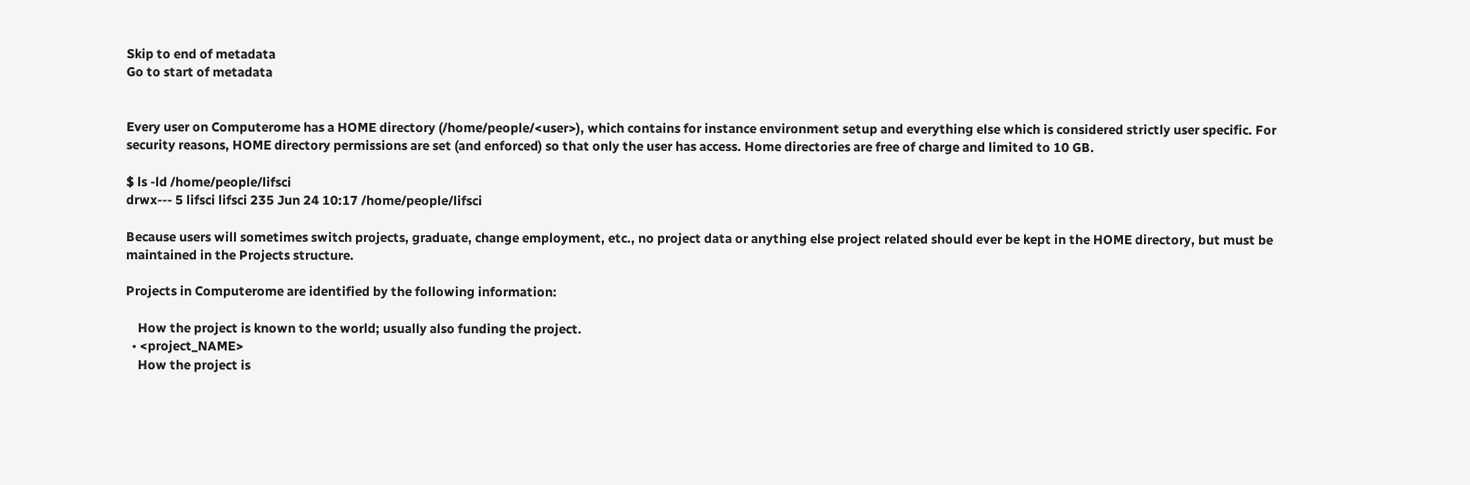Skip to end of metadata
Go to start of metadata


Every user on Computerome has a HOME directory (/home/people/<user>), which contains for instance environment setup and everything else which is considered strictly user specific. For security reasons, HOME directory permissions are set (and enforced) so that only the user has access. Home directories are free of charge and limited to 10 GB.

$ ls -ld /home/people/lifsci
drwx--- 5 lifsci lifsci 235 Jun 24 10:17 /home/people/lifsci

Because users will sometimes switch projects, graduate, change employment, etc., no project data or anything else project related should ever be kept in the HOME directory, but must be maintained in the Projects structure.

Projects in Computerome are identified by the following information:

    How the project is known to the world; usually also funding the project.
  • <project_NAME>
    How the project is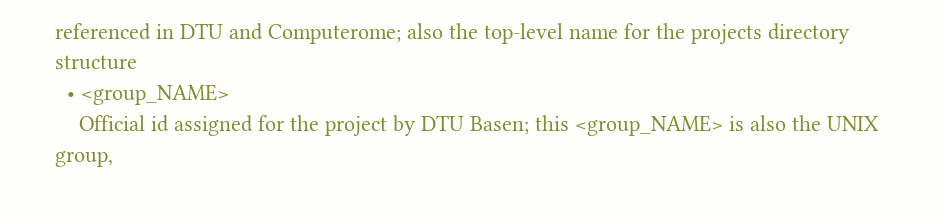referenced in DTU and Computerome; also the top-level name for the projects directory structure
  • <group_NAME>
    Official id assigned for the project by DTU Basen; this <group_NAME> is also the UNIX group,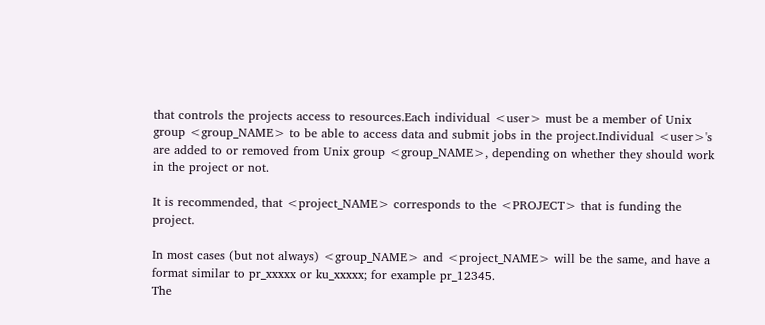that controls the projects access to resources.Each individual <user> must be a member of Unix group <group_NAME> to be able to access data and submit jobs in the project.Individual <user>'s are added to or removed from Unix group <group_NAME>, depending on whether they should work in the project or not.

It is recommended, that <project_NAME> corresponds to the <PROJECT> that is funding the project.

In most cases (but not always) <group_NAME> and <project_NAME> will be the same, and have a format similar to pr_xxxxx or ku_xxxxx; for example pr_12345.
The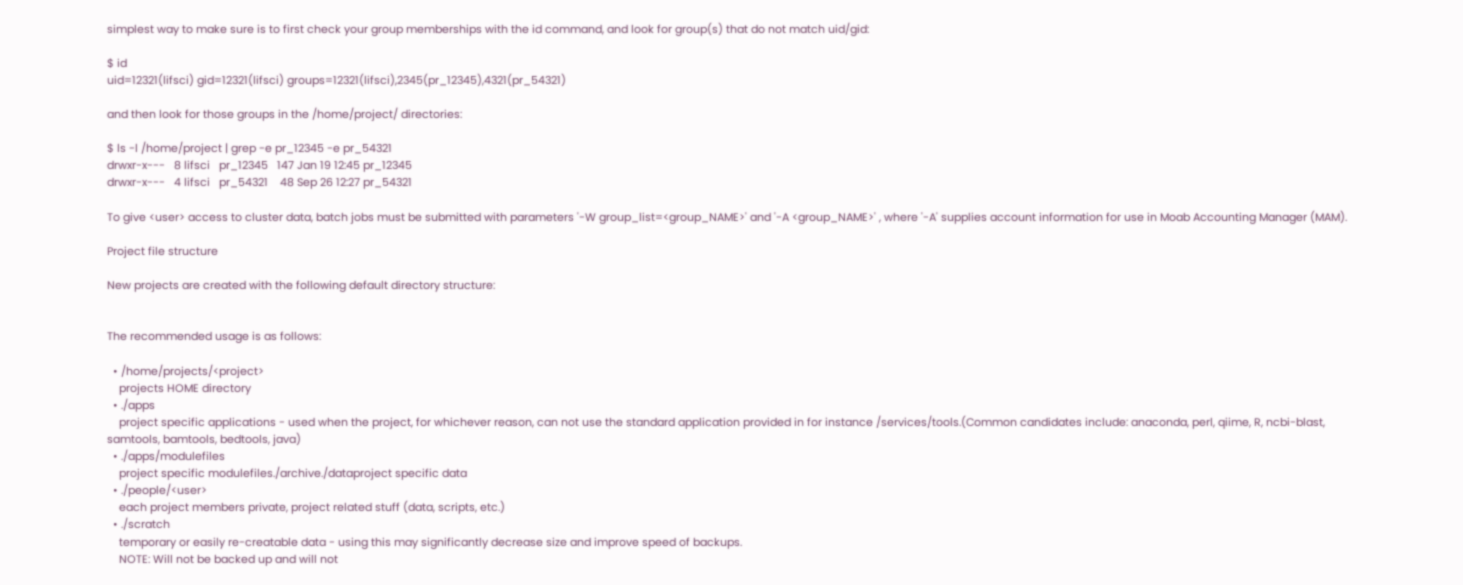simplest way to make sure is to first check your group memberships with the id command, and look for group(s) that do not match uid/gid:

$ id
uid=12321(lifsci) gid=12321(lifsci) groups=12321(lifsci),2345(pr_12345),4321(pr_54321)

and then look for those groups in the /home/project/ directories:

$ ls -l /home/project | grep -e pr_12345 -e pr_54321
drwxr-x---   8 lifsci   pr_12345   147 Jan 19 12:45 pr_12345
drwxr-x---   4 lifsci   pr_54321    48 Sep 26 12:27 pr_54321

To give <user> access to cluster data, batch jobs must be submitted with parameters '-W group_list=<group_NAME>' and '-A <group_NAME>' , where '-A' supplies account information for use in Moab Accounting Manager (MAM).

Project file structure

New projects are created with the following default directory structure:


The recommended usage is as follows:

  • /home/projects/<project>
    projects HOME directory
  • ./apps
    project specific applications - used when the project, for whichever reason, can not use the standard application provided in for instance /services/tools.(Common candidates include: anaconda, perl, qiime, R, ncbi-blast, samtools, bamtools, bedtools, java)
  • ./apps/modulefiles
    project specific modulefiles./archive./dataproject specific data
  • ./people/<user>
    each project members private, project related stuff (data, scripts, etc.)
  • ./scratch
    temporary or easily re-creatable data - using this may significantly decrease size and improve speed of backups.
    NOTE: Will not be backed up and will not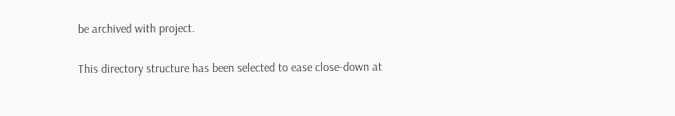be archived with project.

This directory structure has been selected to ease close-down at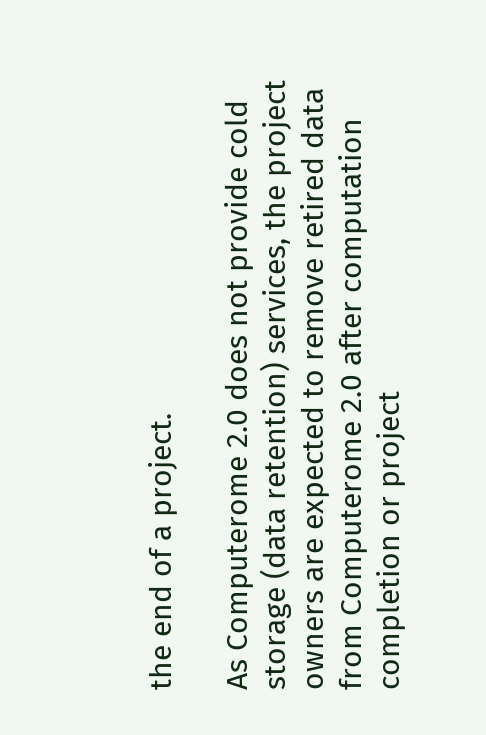the end of a project.

As Computerome 2.0 does not provide cold storage (data retention) services, the project owners are expected to remove retired data from Computerome 2.0 after computation completion or project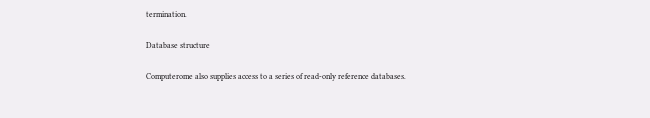termination.

Database structure

Computerome also supplies access to a series of read-only reference databases.